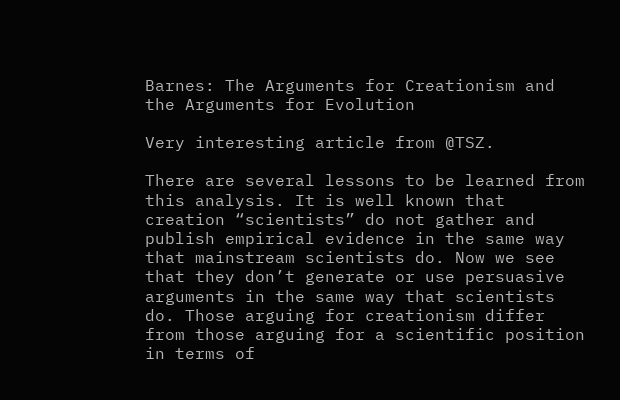Barnes: The Arguments for Creationism and the Arguments for Evolution

Very interesting article from @TSZ.

There are several lessons to be learned from this analysis. It is well known that creation “scientists” do not gather and publish empirical evidence in the same way that mainstream scientists do. Now we see that they don’t generate or use persuasive arguments in the same way that scientists do. Those arguing for creationism differ from those arguing for a scientific position in terms of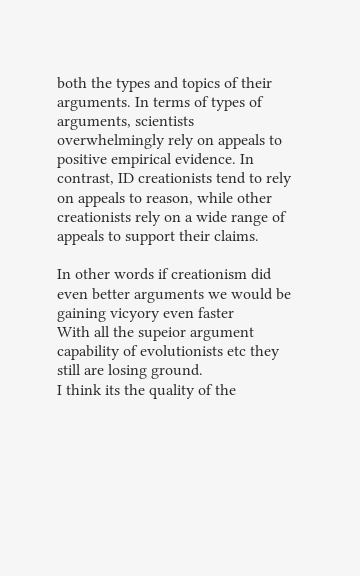both the types and topics of their arguments. In terms of types of arguments, scientists overwhelmingly rely on appeals to positive empirical evidence. In contrast, ID creationists tend to rely on appeals to reason, while other creationists rely on a wide range of appeals to support their claims.

In other words if creationism did even better arguments we would be gaining vicyory even faster
With all the supeior argument capability of evolutionists etc they still are losing ground.
I think its the quality of the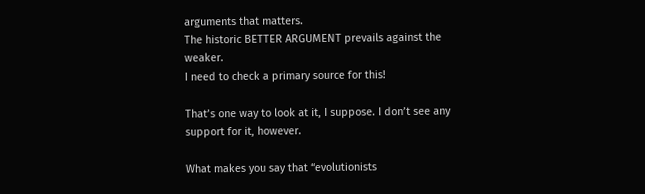arguments that matters.
The historic BETTER ARGUMENT prevails against the weaker.
I need to check a primary source for this!

That’s one way to look at it, I suppose. I don’t see any support for it, however.

What makes you say that “evolutionists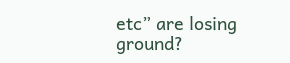etc” are losing ground?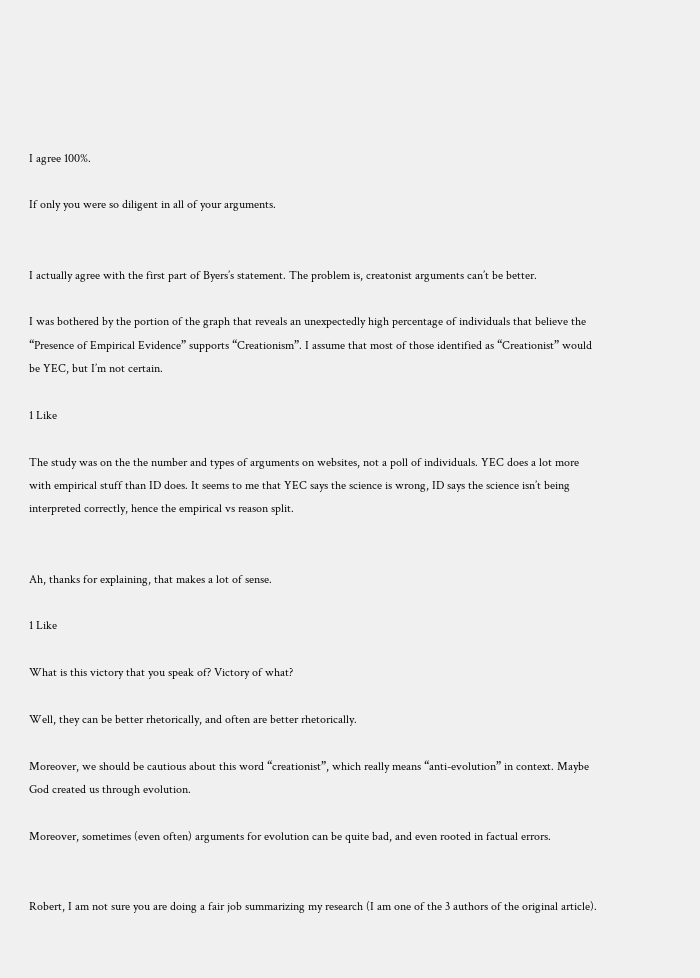I agree 100%.

If only you were so diligent in all of your arguments.


I actually agree with the first part of Byers’s statement. The problem is, creatonist arguments can’t be better.

I was bothered by the portion of the graph that reveals an unexpectedly high percentage of individuals that believe the “Presence of Empirical Evidence” supports “Creationism”. I assume that most of those identified as “Creationist” would be YEC, but I’m not certain.

1 Like

The study was on the the number and types of arguments on websites, not a poll of individuals. YEC does a lot more with empirical stuff than ID does. It seems to me that YEC says the science is wrong, ID says the science isn’t being interpreted correctly, hence the empirical vs reason split.


Ah, thanks for explaining, that makes a lot of sense.

1 Like

What is this victory that you speak of? Victory of what?

Well, they can be better rhetorically, and often are better rhetorically.

Moreover, we should be cautious about this word “creationist”, which really means “anti-evolution” in context. Maybe God created us through evolution.

Moreover, sometimes (even often) arguments for evolution can be quite bad, and even rooted in factual errors.


Robert, I am not sure you are doing a fair job summarizing my research (I am one of the 3 authors of the original article).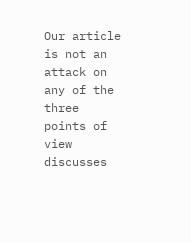Our article is not an attack on any of the three points of view discusses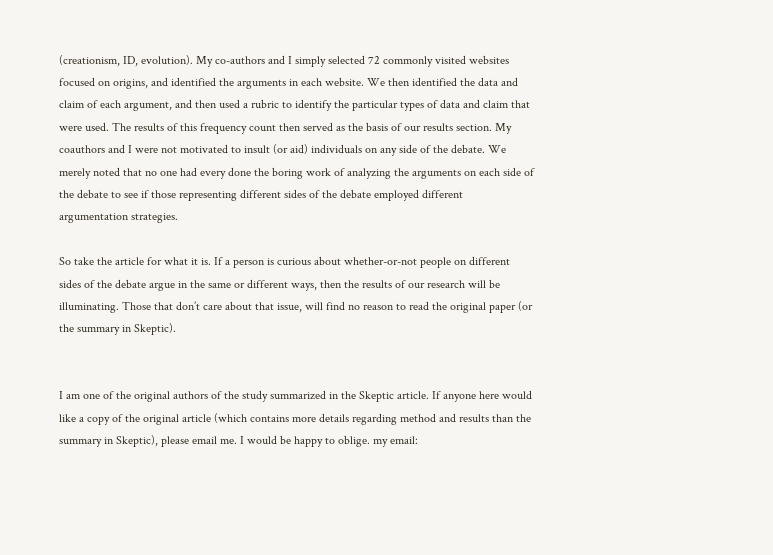(creationism, ID, evolution). My co-authors and I simply selected 72 commonly visited websites focused on origins, and identified the arguments in each website. We then identified the data and claim of each argument, and then used a rubric to identify the particular types of data and claim that were used. The results of this frequency count then served as the basis of our results section. My coauthors and I were not motivated to insult (or aid) individuals on any side of the debate. We merely noted that no one had every done the boring work of analyzing the arguments on each side of the debate to see if those representing different sides of the debate employed different argumentation strategies.

So take the article for what it is. If a person is curious about whether-or-not people on different sides of the debate argue in the same or different ways, then the results of our research will be illuminating. Those that don’t care about that issue, will find no reason to read the original paper (or the summary in Skeptic).


I am one of the original authors of the study summarized in the Skeptic article. If anyone here would like a copy of the original article (which contains more details regarding method and results than the summary in Skeptic), please email me. I would be happy to oblige. my email: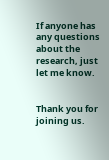If anyone has any questions about the research, just let me know.


Thank you for joining us.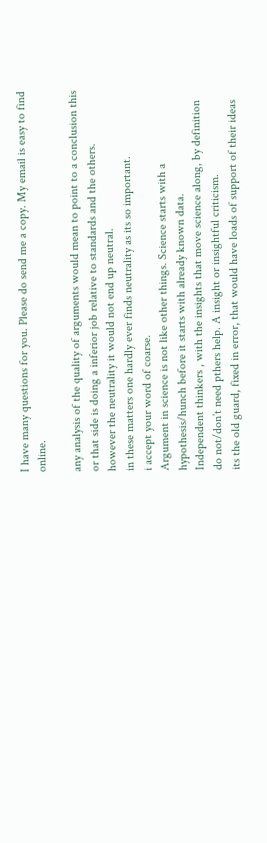I have many questions for you. Please do send me a copy. My email is easy to find online.

any analysis of the quality of arguments would mean to point to a conclusion this or that side is doing a inferior job relative to standards and the others.
however the neutrality it would not end up neutral.
in these matters one hardly ever finds neutrality as its so important.
i accept your word of coarse.
Argument in science is not like other things. Science starts with a hypothesis/hunch before it starts with already known data.
Independent thinkers , with the insights that move science along, by definition do not/don’t need pthers help. A insight or insightful criticism.
its the old guard, fixed in error, that would have loads of support of their ideas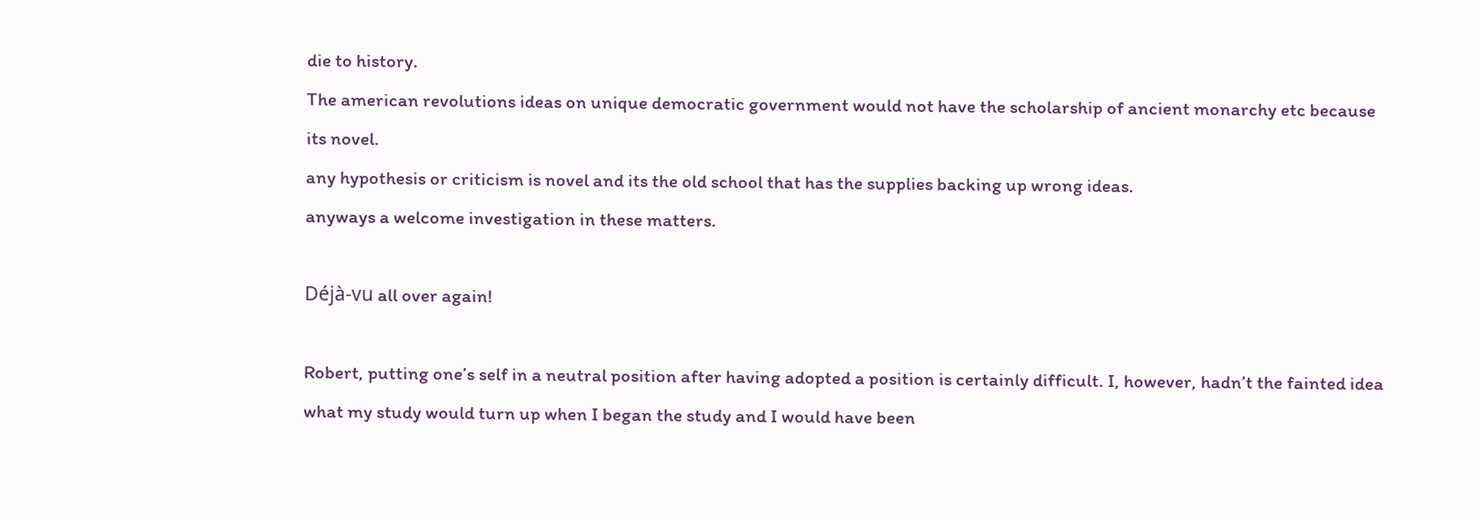die to history.
The american revolutions ideas on unique democratic government would not have the scholarship of ancient monarchy etc because its novel.
any hypothesis or criticism is novel and its the old school that has the supplies backing up wrong ideas.
anyways a welcome investigation in these matters.

Déjà-vu all over again!

Robert, putting one’s self in a neutral position after having adopted a position is certainly difficult. I, however, hadn’t the fainted idea what my study would turn up when I began the study and I would have been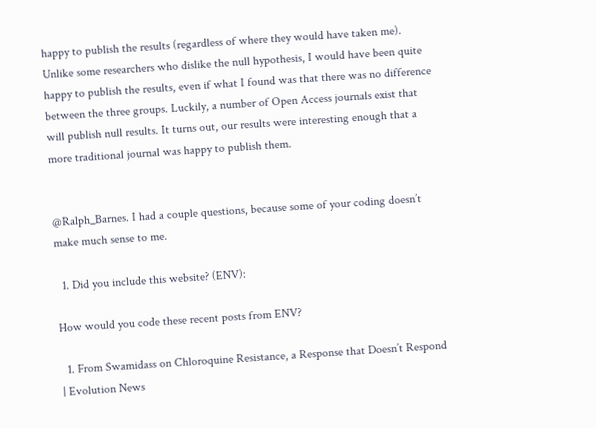happy to publish the results (regardless of where they would have taken me). Unlike some researchers who dislike the null hypothesis, I would have been quite happy to publish the results, even if what I found was that there was no difference between the three groups. Luckily, a number of Open Access journals exist that will publish null results. It turns out, our results were interesting enough that a more traditional journal was happy to publish them.


@Ralph_Barnes. I had a couple questions, because some of your coding doesn’t make much sense to me.

  1. Did you include this website? (ENV):

How would you code these recent posts from ENV?

  1. From Swamidass on Chloroquine Resistance, a Response that Doesn’t Respond | Evolution News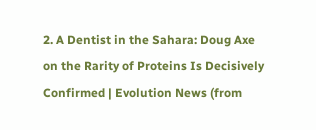2. A Dentist in the Sahara: Doug Axe on the Rarity of Proteins Is Decisively Confirmed | Evolution News (from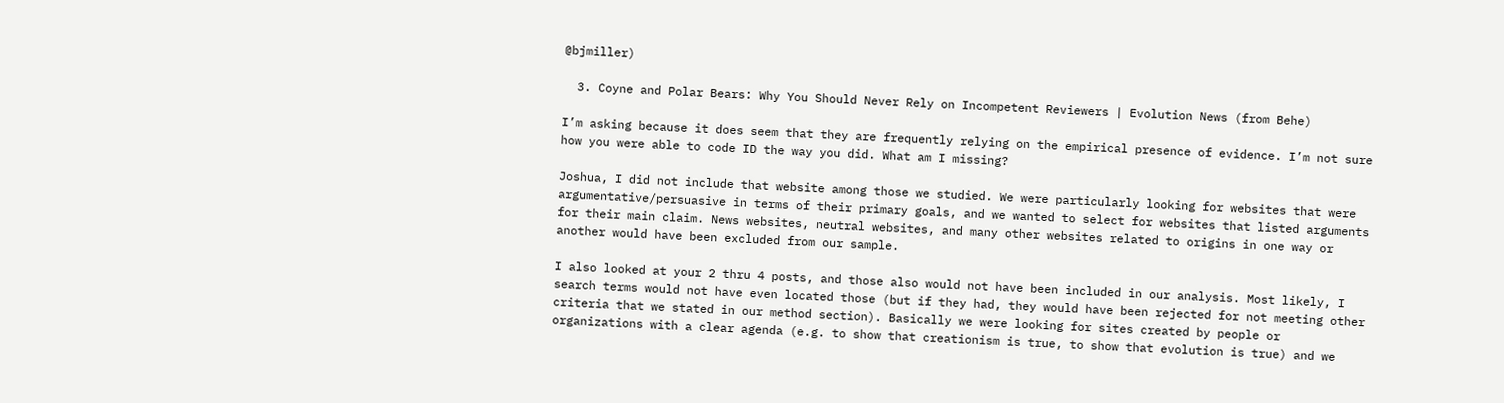@bjmiller)

  3. Coyne and Polar Bears: Why You Should Never Rely on Incompetent Reviewers | Evolution News (from Behe)

I’m asking because it does seem that they are frequently relying on the empirical presence of evidence. I’m not sure how you were able to code ID the way you did. What am I missing?

Joshua, I did not include that website among those we studied. We were particularly looking for websites that were argumentative/persuasive in terms of their primary goals, and we wanted to select for websites that listed arguments for their main claim. News websites, neutral websites, and many other websites related to origins in one way or another would have been excluded from our sample.

I also looked at your 2 thru 4 posts, and those also would not have been included in our analysis. Most likely, I search terms would not have even located those (but if they had, they would have been rejected for not meeting other criteria that we stated in our method section). Basically we were looking for sites created by people or organizations with a clear agenda (e.g. to show that creationism is true, to show that evolution is true) and we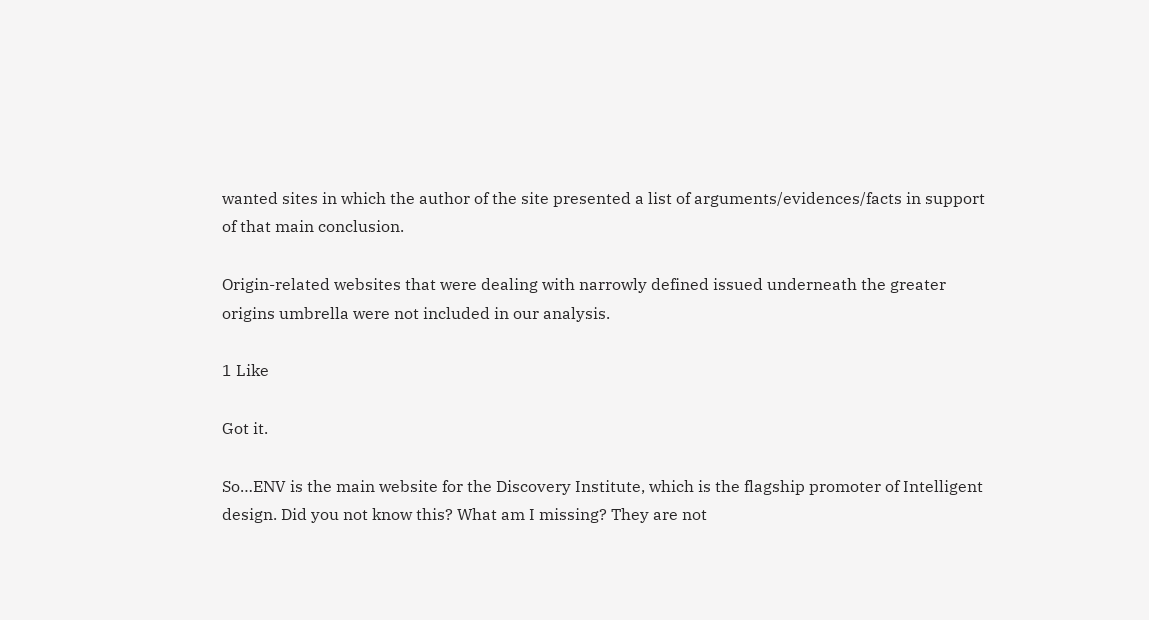wanted sites in which the author of the site presented a list of arguments/evidences/facts in support of that main conclusion.

Origin-related websites that were dealing with narrowly defined issued underneath the greater origins umbrella were not included in our analysis.

1 Like

Got it.

So…ENV is the main website for the Discovery Institute, which is the flagship promoter of Intelligent design. Did you not know this? What am I missing? They are not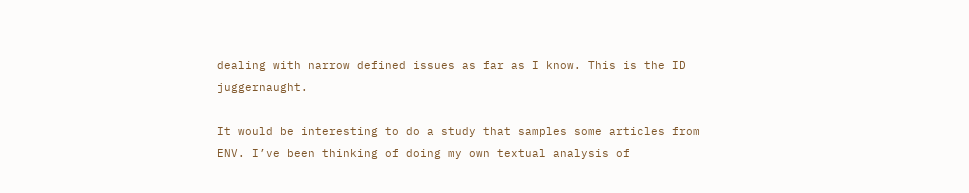dealing with narrow defined issues as far as I know. This is the ID juggernaught.

It would be interesting to do a study that samples some articles from ENV. I’ve been thinking of doing my own textual analysis of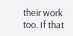their work too. If that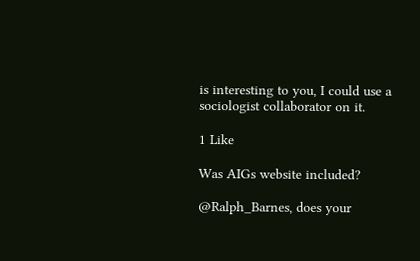is interesting to you, I could use a sociologist collaborator on it.

1 Like

Was AIGs website included?

@Ralph_Barnes, does your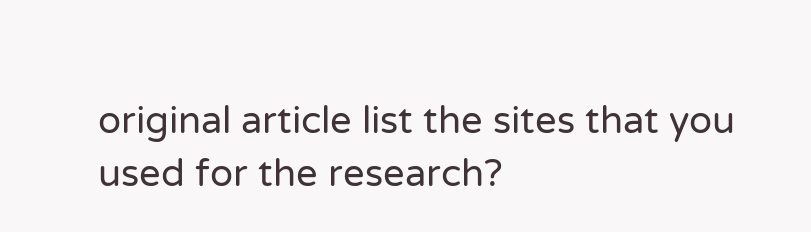original article list the sites that you used for the research?